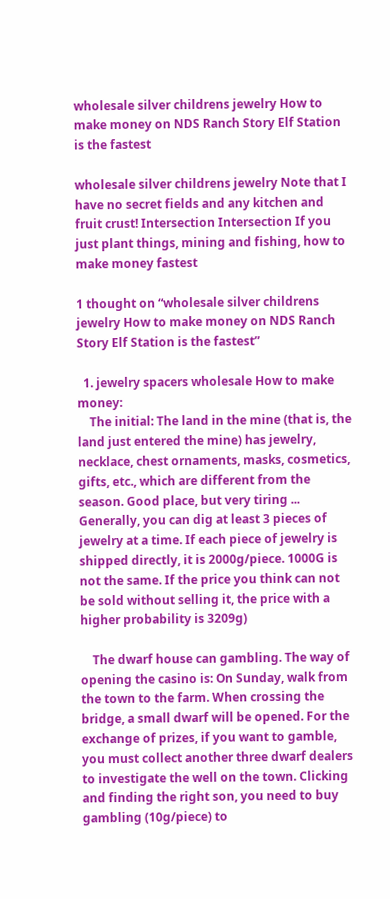wholesale silver childrens jewelry How to make money on NDS Ranch Story Elf Station is the fastest

wholesale silver childrens jewelry Note that I have no secret fields and any kitchen and fruit crust! Intersection Intersection If you just plant things, mining and fishing, how to make money fastest

1 thought on “wholesale silver childrens jewelry How to make money on NDS Ranch Story Elf Station is the fastest”

  1. jewelry spacers wholesale How to make money:
    The initial: The land in the mine (that is, the land just entered the mine) has jewelry, necklace, chest ornaments, masks, cosmetics, gifts, etc., which are different from the season. Good place, but very tiring ... Generally, you can dig at least 3 pieces of jewelry at a time. If each piece of jewelry is shipped directly, it is 2000g/piece. 1000G is not the same. If the price you think can not be sold without selling it, the price with a higher probability is 3209g)

    The dwarf house can gambling. The way of opening the casino is: On Sunday, walk from the town to the farm. When crossing the bridge, a small dwarf will be opened. For the exchange of prizes, if you want to gamble, you must collect another three dwarf dealers to investigate the well on the town. Clicking and finding the right son, you need to buy gambling (10g/piece) to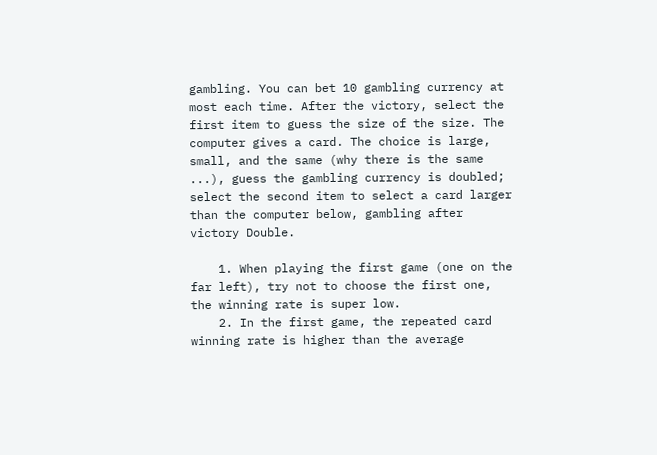gambling. You can bet 10 gambling currency at most each time. After the victory, select the first item to guess the size of the size. The computer gives a card. The choice is large, small, and the same (why there is the same ...), guess the gambling currency is doubled; select the second item to select a card larger than the computer below, gambling after victory Double.

    1. When playing the first game (one on the far left), try not to choose the first one, the winning rate is super low.
    2. In the first game, the repeated card winning rate is higher than the average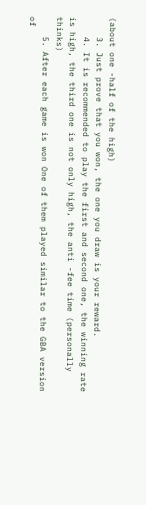(about one -half of the high)
    3. Just prove that you won, the one you draw is your reward.
    4. It is recommended to play the first and second one, the winning rate is high, the third one is not only high, the anti -fee time (personally thinks)
    5. After each game is won One of them played similar to the GBA version of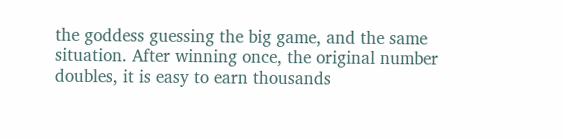the goddess guessing the big game, and the same situation. After winning once, the original number doubles, it is easy to earn thousands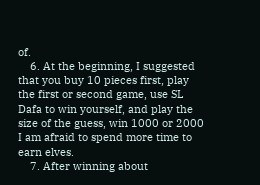of.
    6. At the beginning, I suggested that you buy 10 pieces first, play the first or second game, use SL Dafa to win yourself, and play the size of the guess, win 1000 or 2000 I am afraid to spend more time to earn elves.
    7. After winning about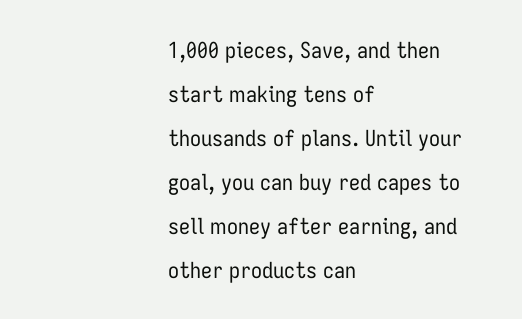1,000 pieces, Save, and then start making tens of thousands of plans. Until your goal, you can buy red capes to sell money after earning, and other products can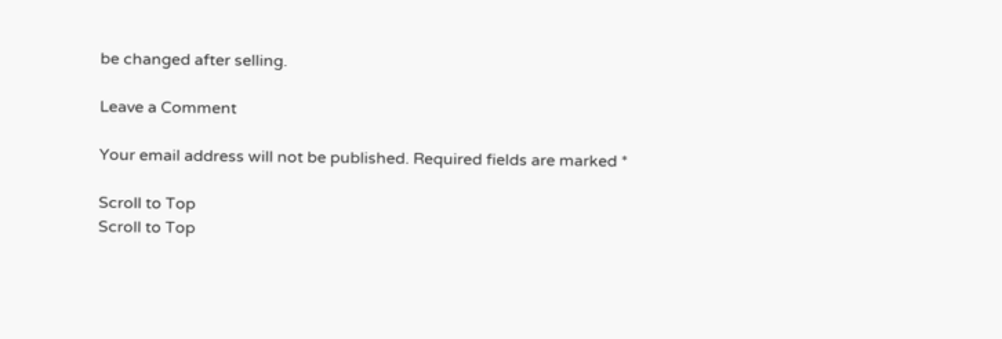be changed after selling.

Leave a Comment

Your email address will not be published. Required fields are marked *

Scroll to Top
Scroll to Top